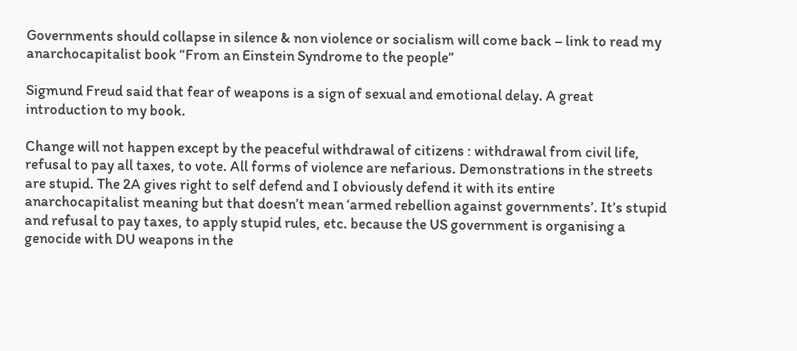Governments should collapse in silence & non violence or socialism will come back – link to read my anarchocapitalist book “From an Einstein Syndrome to the people”

Sigmund Freud said that fear of weapons is a sign of sexual and emotional delay. A great introduction to my book.

Change will not happen except by the peaceful withdrawal of citizens : withdrawal from civil life, refusal to pay all taxes, to vote. All forms of violence are nefarious. Demonstrations in the streets are stupid. The 2A gives right to self defend and I obviously defend it with its entire anarchocapitalist meaning but that doesn’t mean ‘armed rebellion against governments’. It’s stupid and refusal to pay taxes, to apply stupid rules, etc. because the US government is organising a genocide with DU weapons in the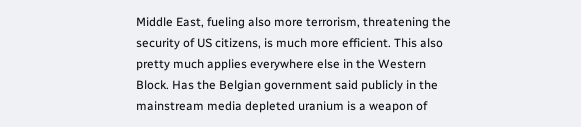Middle East, fueling also more terrorism, threatening the security of US citizens, is much more efficient. This also pretty much applies everywhere else in the Western Block. Has the Belgian government said publicly in the mainstream media depleted uranium is a weapon of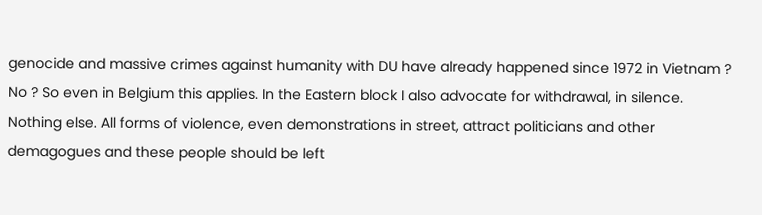genocide and massive crimes against humanity with DU have already happened since 1972 in Vietnam ? No ? So even in Belgium this applies. In the Eastern block I also advocate for withdrawal, in silence. Nothing else. All forms of violence, even demonstrations in street, attract politicians and other demagogues and these people should be left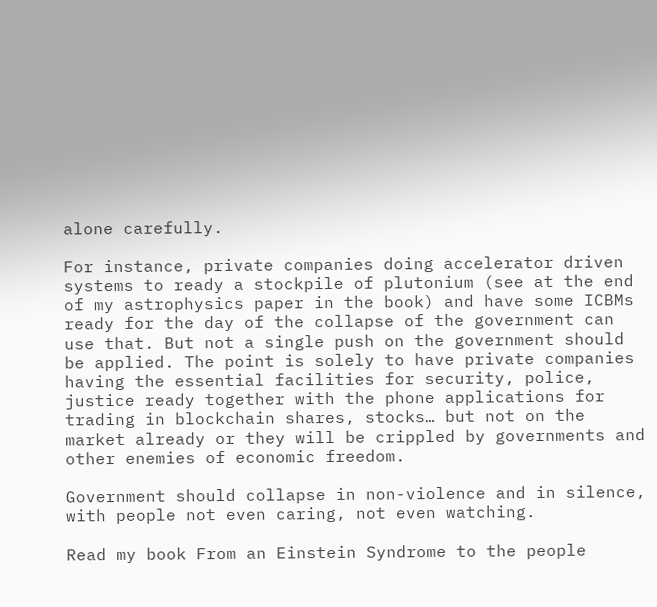alone carefully.

For instance, private companies doing accelerator driven systems to ready a stockpile of plutonium (see at the end of my astrophysics paper in the book) and have some ICBMs ready for the day of the collapse of the government can use that. But not a single push on the government should be applied. The point is solely to have private companies having the essential facilities for security, police, justice ready together with the phone applications for trading in blockchain shares, stocks… but not on the market already or they will be crippled by governments and other enemies of economic freedom.

Government should collapse in non-violence and in silence, with people not even caring, not even watching.

Read my book From an Einstein Syndrome to the people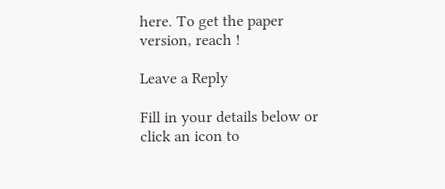here. To get the paper version, reach !

Leave a Reply

Fill in your details below or click an icon to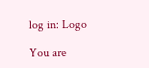log in: Logo

You are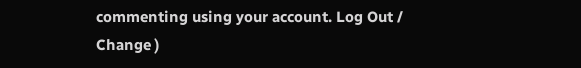commenting using your account. Log Out /  Change )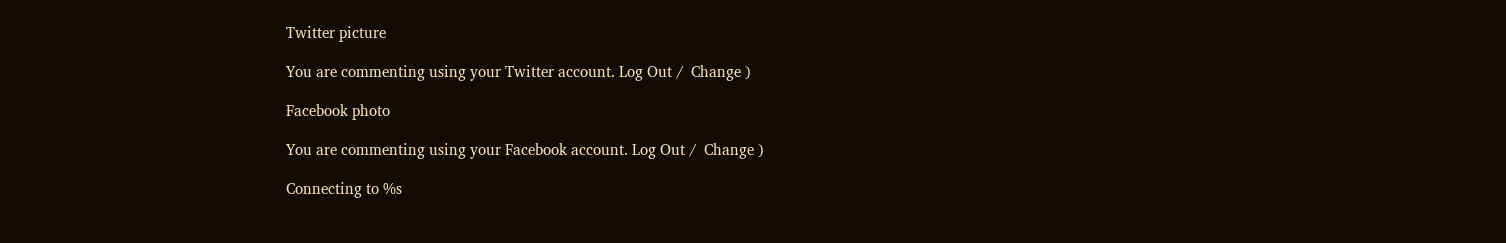Twitter picture

You are commenting using your Twitter account. Log Out /  Change )

Facebook photo

You are commenting using your Facebook account. Log Out /  Change )

Connecting to %s